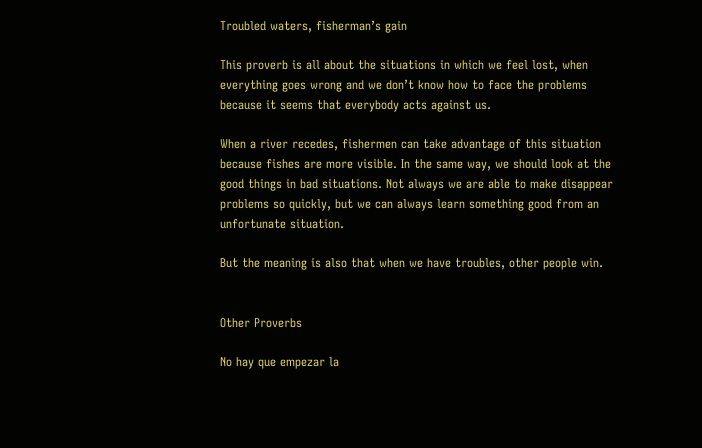Troubled waters, fisherman’s gain

This proverb is all about the situations in which we feel lost, when everything goes wrong and we don’t know how to face the problems because it seems that everybody acts against us.

When a river recedes, fishermen can take advantage of this situation because fishes are more visible. In the same way, we should look at the good things in bad situations. Not always we are able to make disappear problems so quickly, but we can always learn something good from an unfortunate situation.

But the meaning is also that when we have troubles, other people win.


Other Proverbs

No hay que empezar la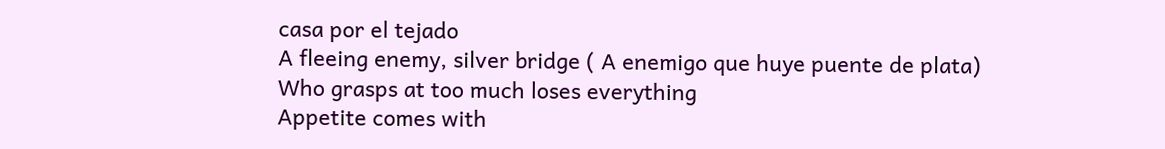casa por el tejado
A fleeing enemy, silver bridge ( A enemigo que huye puente de plata)
Who grasps at too much loses everything
Appetite comes with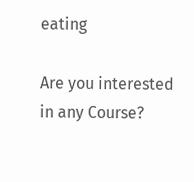eating

Are you interested in any Course?